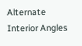Alternate Interior Angles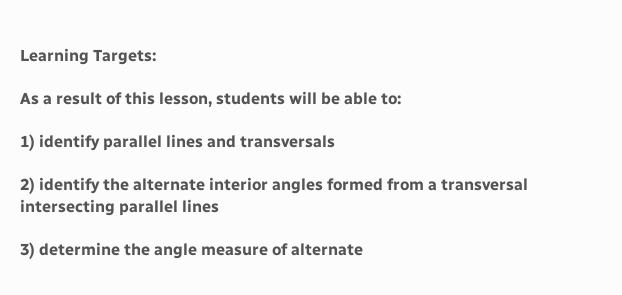Learning Targets:

As a result of this lesson, students will be able to:

1) identify parallel lines and transversals

2) identify the alternate interior angles formed from a transversal intersecting parallel lines

3) determine the angle measure of alternate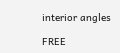interior angles

FREE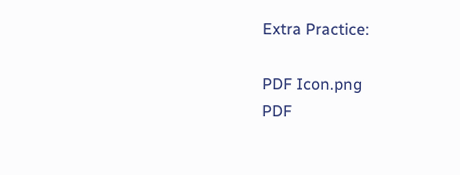Extra Practice:

PDF Icon.png
PDF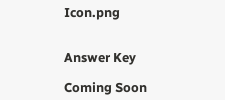Icon.png


Answer Key

Coming Soon